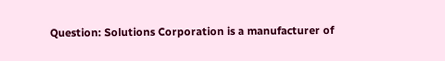Question: Solutions Corporation is a manufacturer of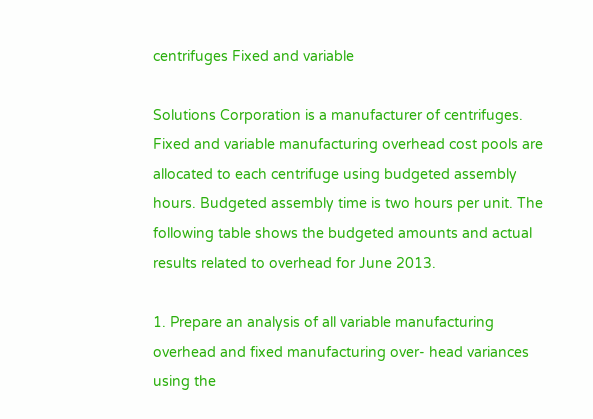centrifuges Fixed and variable

Solutions Corporation is a manufacturer of centrifuges. Fixed and variable manufacturing overhead cost pools are allocated to each centrifuge using budgeted assembly hours. Budgeted assembly time is two hours per unit. The following table shows the budgeted amounts and actual results related to overhead for June 2013.

1. Prepare an analysis of all variable manufacturing overhead and fixed manufacturing over- head variances using the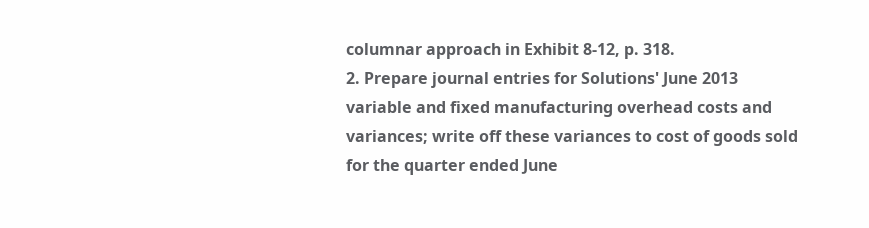columnar approach in Exhibit 8-12, p. 318.
2. Prepare journal entries for Solutions' June 2013 variable and fixed manufacturing overhead costs and variances; write off these variances to cost of goods sold for the quarter ended June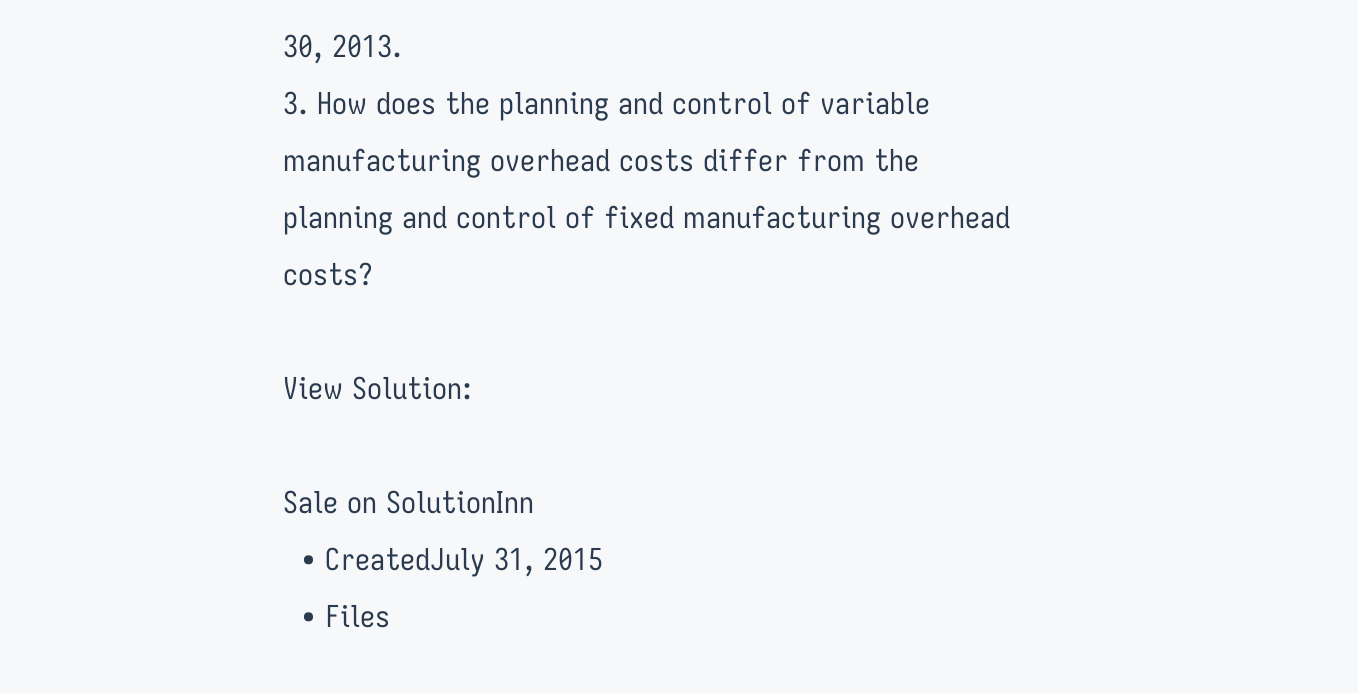30, 2013.
3. How does the planning and control of variable manufacturing overhead costs differ from the planning and control of fixed manufacturing overhead costs?

View Solution:

Sale on SolutionInn
  • CreatedJuly 31, 2015
  • Files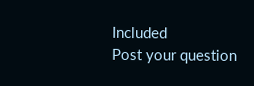Included
Post your question